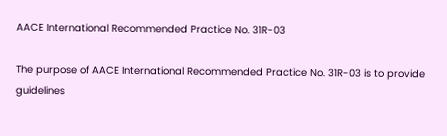AACE International Recommended Practice No. 31R-03

The purpose of AACE International Recommended Practice No. 31R-03 is to provide guidelines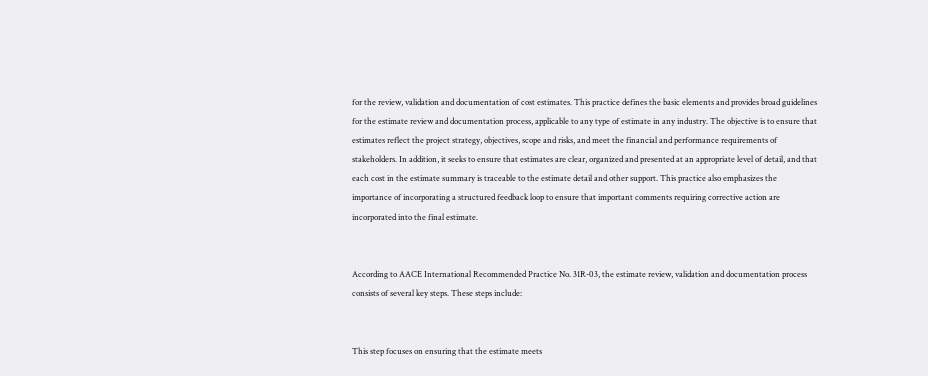for the review, validation and documentation of cost estimates. This practice defines the basic elements and provides broad guidelines for the estimate review and documentation process, applicable to any type of estimate in any industry. The objective is to ensure that estimates reflect the project strategy, objectives, scope and risks, and meet the financial and performance requirements of stakeholders. In addition, it seeks to ensure that estimates are clear, organized and presented at an appropriate level of detail, and that each cost in the estimate summary is traceable to the estimate detail and other support. This practice also emphasizes the importance of incorporating a structured feedback loop to ensure that important comments requiring corrective action are incorporated into the final estimate.


According to AACE International Recommended Practice No. 31R-03, the estimate review, validation and documentation process consists of several key steps. These steps include:


This step focuses on ensuring that the estimate meets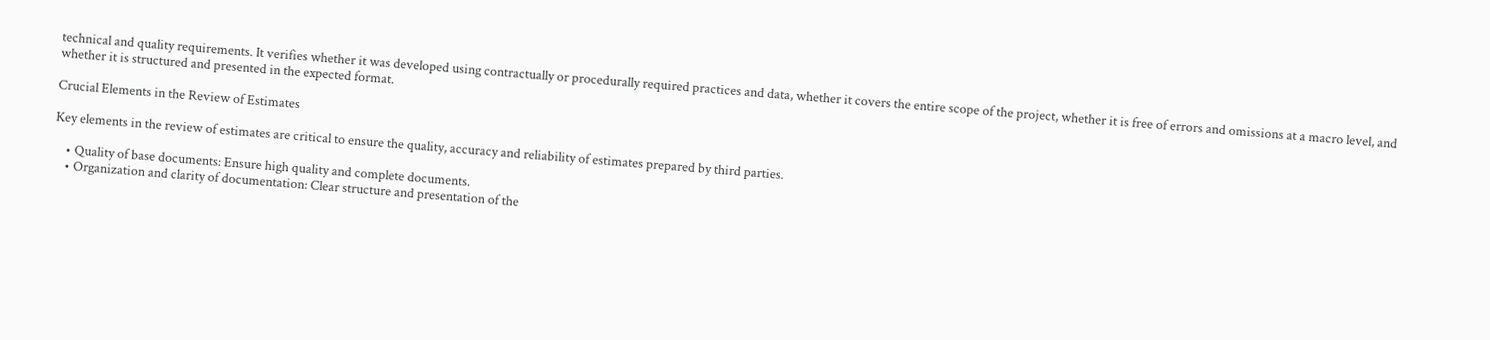technical and quality requirements. It verifies whether it was developed using contractually or procedurally required practices and data, whether it covers the entire scope of the project, whether it is free of errors and omissions at a macro level, and whether it is structured and presented in the expected format.

Crucial Elements in the Review of Estimates

Key elements in the review of estimates are critical to ensure the quality, accuracy and reliability of estimates prepared by third parties.

    • Quality of base documents: Ensure high quality and complete documents.
    • Organization and clarity of documentation: Clear structure and presentation of the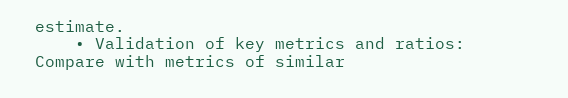estimate.
    • Validation of key metrics and ratios: Compare with metrics of similar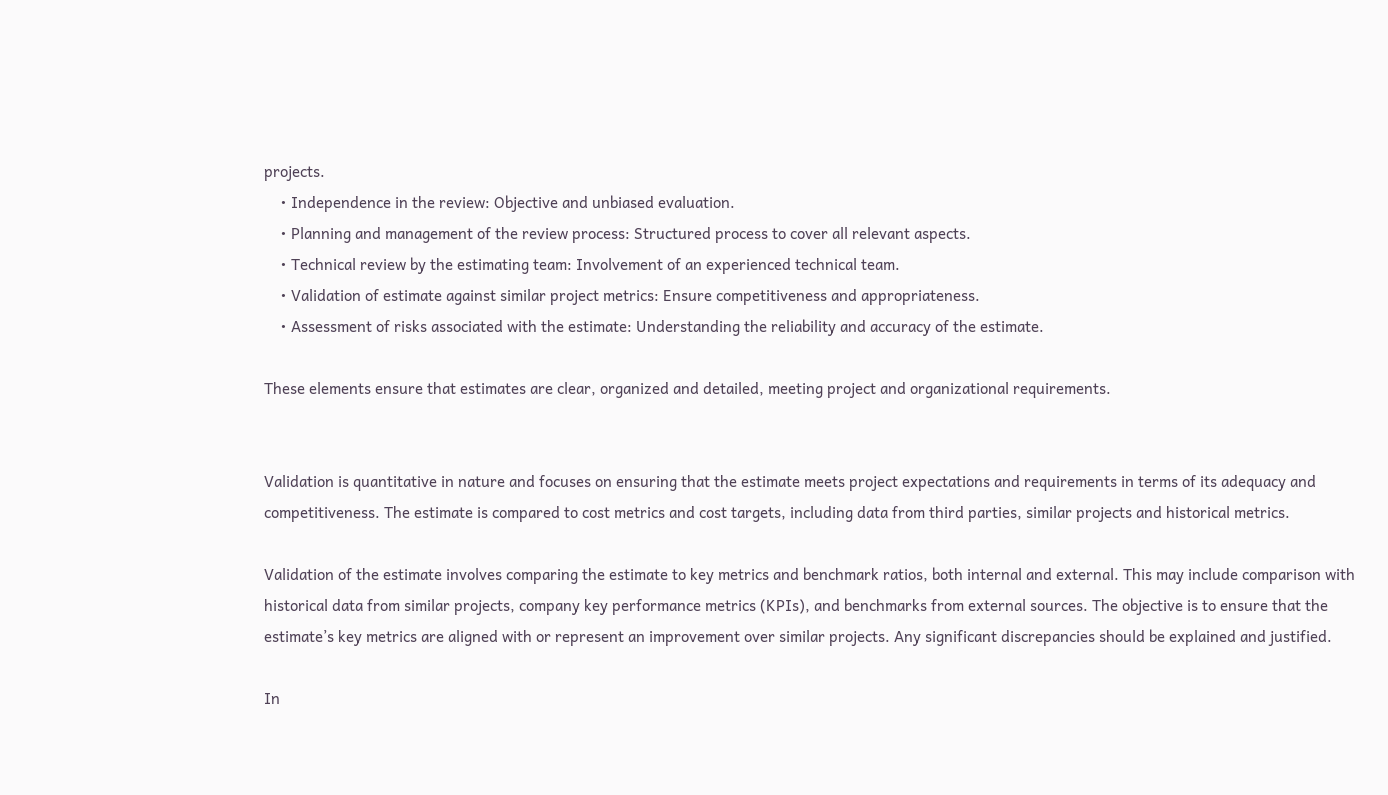projects.
    • Independence in the review: Objective and unbiased evaluation.
    • Planning and management of the review process: Structured process to cover all relevant aspects.
    • Technical review by the estimating team: Involvement of an experienced technical team.
    • Validation of estimate against similar project metrics: Ensure competitiveness and appropriateness.
    • Assessment of risks associated with the estimate: Understanding the reliability and accuracy of the estimate.

These elements ensure that estimates are clear, organized and detailed, meeting project and organizational requirements.


Validation is quantitative in nature and focuses on ensuring that the estimate meets project expectations and requirements in terms of its adequacy and competitiveness. The estimate is compared to cost metrics and cost targets, including data from third parties, similar projects and historical metrics.

Validation of the estimate involves comparing the estimate to key metrics and benchmark ratios, both internal and external. This may include comparison with historical data from similar projects, company key performance metrics (KPIs), and benchmarks from external sources. The objective is to ensure that the estimate’s key metrics are aligned with or represent an improvement over similar projects. Any significant discrepancies should be explained and justified.

In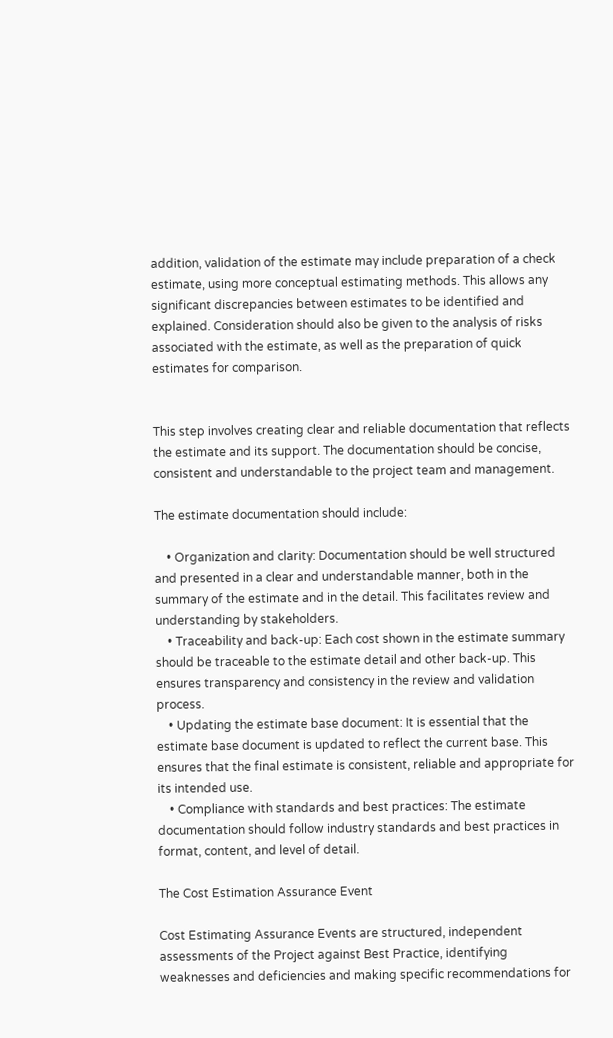addition, validation of the estimate may include preparation of a check estimate, using more conceptual estimating methods. This allows any significant discrepancies between estimates to be identified and explained. Consideration should also be given to the analysis of risks associated with the estimate, as well as the preparation of quick estimates for comparison.


This step involves creating clear and reliable documentation that reflects the estimate and its support. The documentation should be concise, consistent and understandable to the project team and management.

The estimate documentation should include:

    • Organization and clarity: Documentation should be well structured and presented in a clear and understandable manner, both in the summary of the estimate and in the detail. This facilitates review and understanding by stakeholders.
    • Traceability and back-up: Each cost shown in the estimate summary should be traceable to the estimate detail and other back-up. This ensures transparency and consistency in the review and validation process.
    • Updating the estimate base document: It is essential that the estimate base document is updated to reflect the current base. This ensures that the final estimate is consistent, reliable and appropriate for its intended use.
    • Compliance with standards and best practices: The estimate documentation should follow industry standards and best practices in format, content, and level of detail.

The Cost Estimation Assurance Event

Cost Estimating Assurance Events are structured, independent assessments of the Project against Best Practice, identifying weaknesses and deficiencies and making specific recommendations for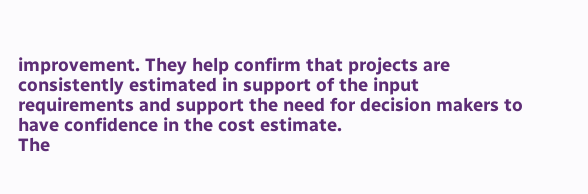improvement. They help confirm that projects are consistently estimated in support of the input requirements and support the need for decision makers to have confidence in the cost estimate.
The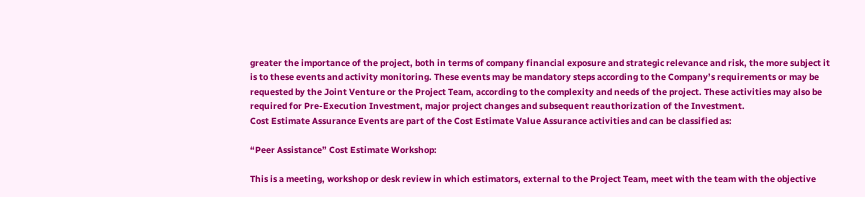greater the importance of the project, both in terms of company financial exposure and strategic relevance and risk, the more subject it is to these events and activity monitoring. These events may be mandatory steps according to the Company’s requirements or may be requested by the Joint Venture or the Project Team, according to the complexity and needs of the project. These activities may also be required for Pre-Execution Investment, major project changes and subsequent reauthorization of the Investment.
Cost Estimate Assurance Events are part of the Cost Estimate Value Assurance activities and can be classified as:

“Peer Assistance” Cost Estimate Workshop:

This is a meeting, workshop or desk review in which estimators, external to the Project Team, meet with the team with the objective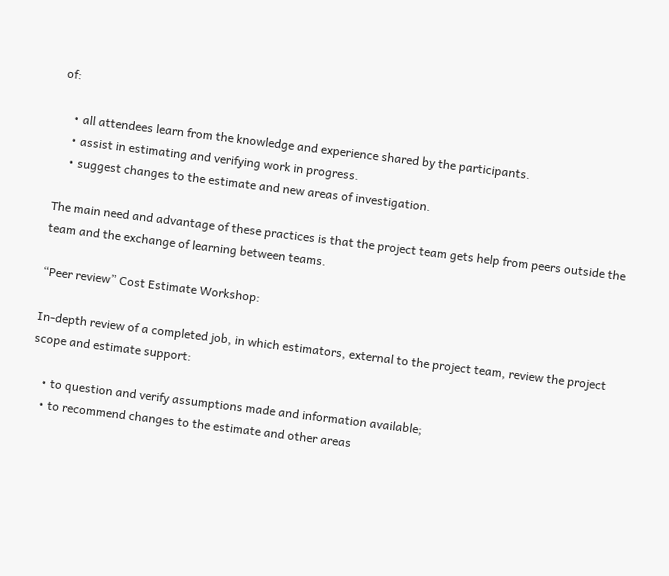of:

    • all attendees learn from the knowledge and experience shared by the participants.
    • assist in estimating and verifying work in progress.
    • suggest changes to the estimate and new areas of investigation.

The main need and advantage of these practices is that the project team gets help from peers outside the team and the exchange of learning between teams.

“Peer review” Cost Estimate Workshop:

In-depth review of a completed job, in which estimators, external to the project team, review the project scope and estimate support:

    • to question and verify assumptions made and information available;
    • to recommend changes to the estimate and other areas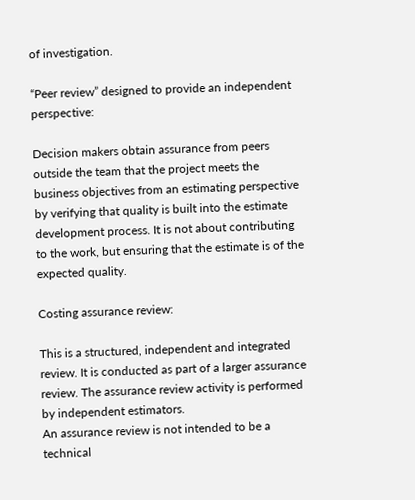of investigation.

“Peer review” designed to provide an independent perspective:

Decision makers obtain assurance from peers outside the team that the project meets the business objectives from an estimating perspective by verifying that quality is built into the estimate development process. It is not about contributing to the work, but ensuring that the estimate is of the expected quality.

Costing assurance review:

This is a structured, independent and integrated review. It is conducted as part of a larger assurance review. The assurance review activity is performed by independent estimators.
An assurance review is not intended to be a technical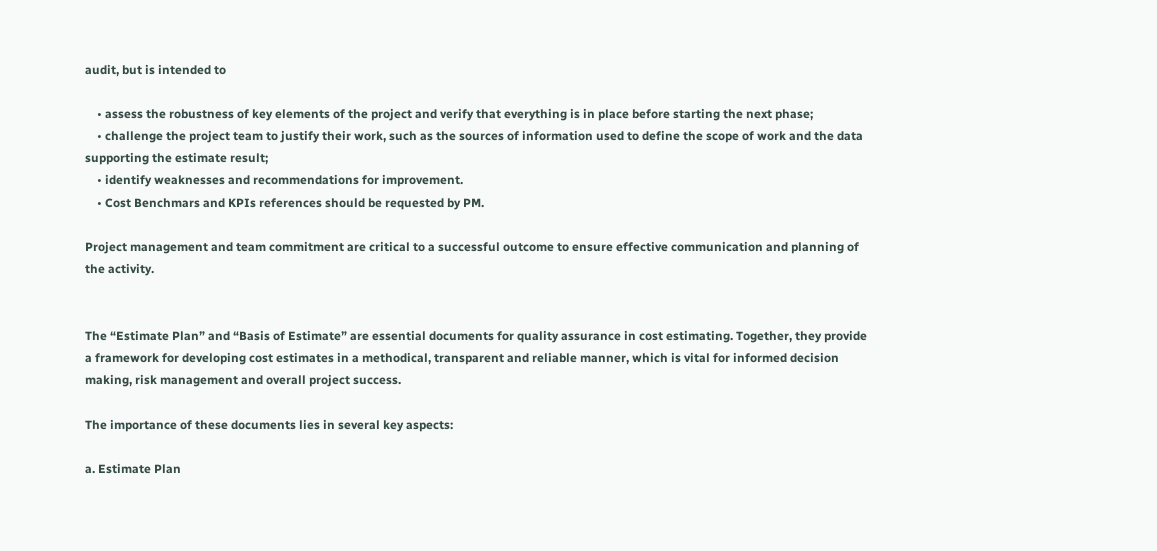audit, but is intended to

    • assess the robustness of key elements of the project and verify that everything is in place before starting the next phase;
    • challenge the project team to justify their work, such as the sources of information used to define the scope of work and the data supporting the estimate result;
    • identify weaknesses and recommendations for improvement.
    • Cost Benchmars and KPIs references should be requested by PM.

Project management and team commitment are critical to a successful outcome to ensure effective communication and planning of the activity.


The “Estimate Plan” and “Basis of Estimate” are essential documents for quality assurance in cost estimating. Together, they provide a framework for developing cost estimates in a methodical, transparent and reliable manner, which is vital for informed decision making, risk management and overall project success.

The importance of these documents lies in several key aspects:

a. Estimate Plan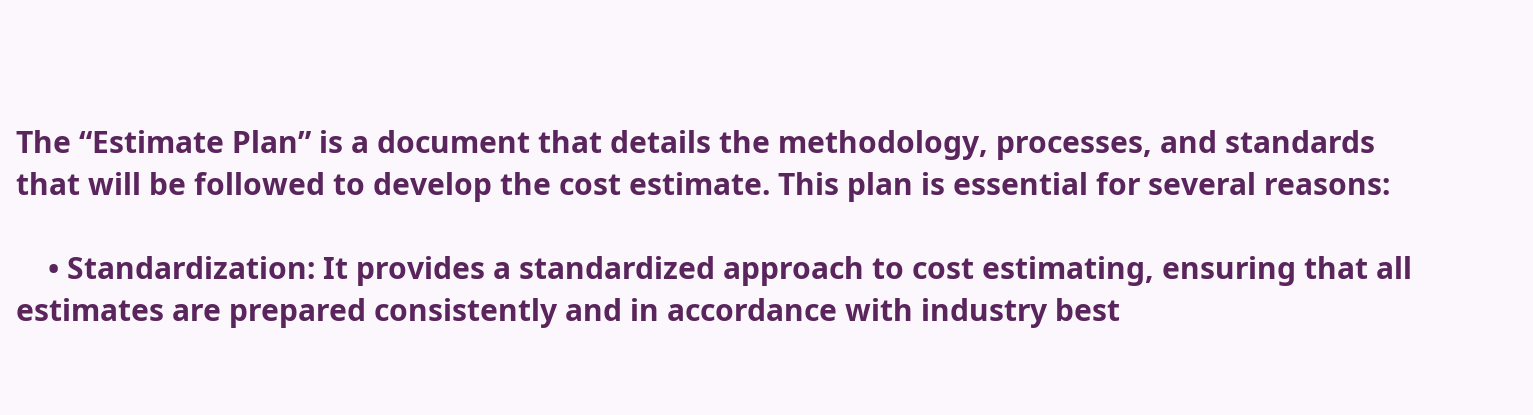The “Estimate Plan” is a document that details the methodology, processes, and standards that will be followed to develop the cost estimate. This plan is essential for several reasons:

    • Standardization: It provides a standardized approach to cost estimating, ensuring that all estimates are prepared consistently and in accordance with industry best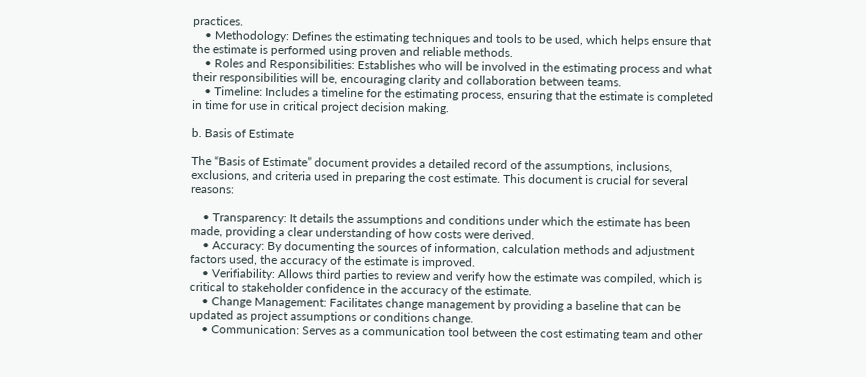practices.
    • Methodology: Defines the estimating techniques and tools to be used, which helps ensure that the estimate is performed using proven and reliable methods.
    • Roles and Responsibilities: Establishes who will be involved in the estimating process and what their responsibilities will be, encouraging clarity and collaboration between teams.
    • Timeline: Includes a timeline for the estimating process, ensuring that the estimate is completed in time for use in critical project decision making.

b. Basis of Estimate

The “Basis of Estimate” document provides a detailed record of the assumptions, inclusions, exclusions, and criteria used in preparing the cost estimate. This document is crucial for several reasons:

    • Transparency: It details the assumptions and conditions under which the estimate has been made, providing a clear understanding of how costs were derived.
    • Accuracy: By documenting the sources of information, calculation methods and adjustment factors used, the accuracy of the estimate is improved.
    • Verifiability: Allows third parties to review and verify how the estimate was compiled, which is critical to stakeholder confidence in the accuracy of the estimate.
    • Change Management: Facilitates change management by providing a baseline that can be updated as project assumptions or conditions change.
    • Communication: Serves as a communication tool between the cost estimating team and other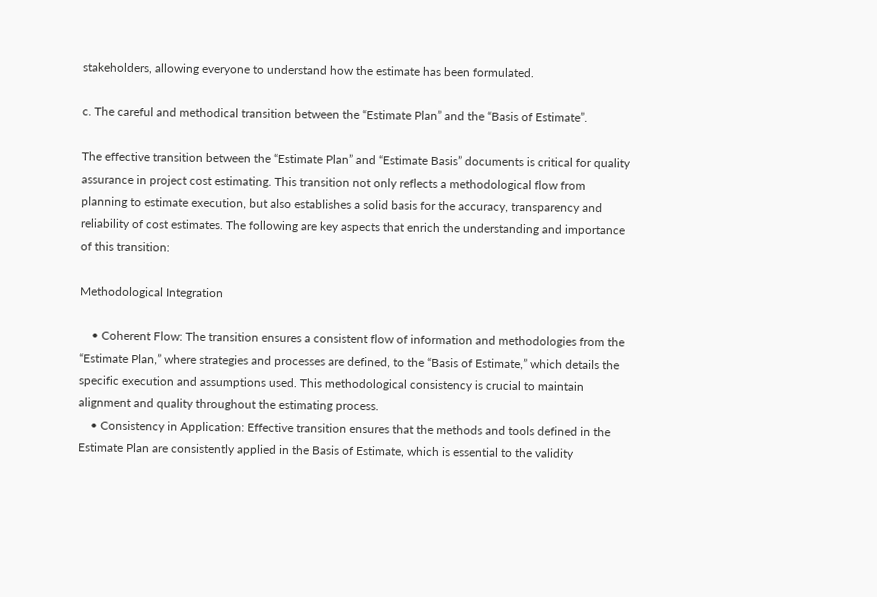stakeholders, allowing everyone to understand how the estimate has been formulated.

c. The careful and methodical transition between the “Estimate Plan” and the “Basis of Estimate”.

The effective transition between the “Estimate Plan” and “Estimate Basis” documents is critical for quality assurance in project cost estimating. This transition not only reflects a methodological flow from planning to estimate execution, but also establishes a solid basis for the accuracy, transparency and reliability of cost estimates. The following are key aspects that enrich the understanding and importance of this transition:

Methodological Integration

    • Coherent Flow: The transition ensures a consistent flow of information and methodologies from the “Estimate Plan,” where strategies and processes are defined, to the “Basis of Estimate,” which details the specific execution and assumptions used. This methodological consistency is crucial to maintain alignment and quality throughout the estimating process.
    • Consistency in Application: Effective transition ensures that the methods and tools defined in the Estimate Plan are consistently applied in the Basis of Estimate, which is essential to the validity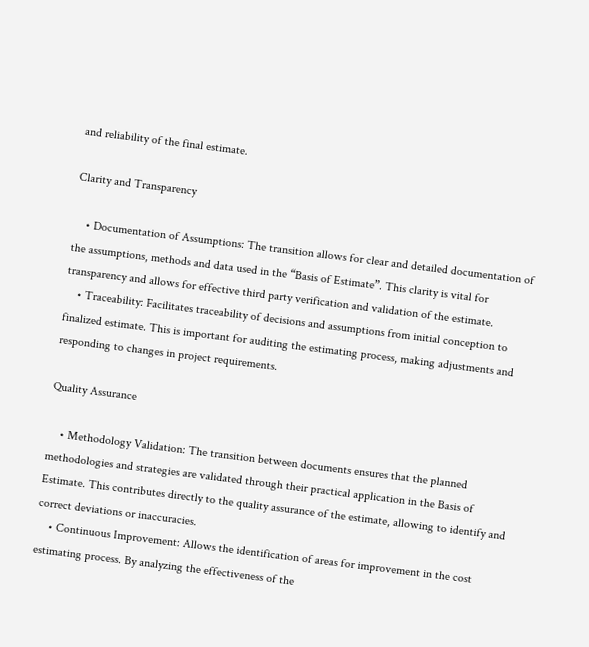and reliability of the final estimate.

Clarity and Transparency

    • Documentation of Assumptions: The transition allows for clear and detailed documentation of the assumptions, methods and data used in the “Basis of Estimate”. This clarity is vital for transparency and allows for effective third party verification and validation of the estimate.
    • Traceability: Facilitates traceability of decisions and assumptions from initial conception to finalized estimate. This is important for auditing the estimating process, making adjustments and responding to changes in project requirements.

Quality Assurance

    • Methodology Validation: The transition between documents ensures that the planned methodologies and strategies are validated through their practical application in the Basis of Estimate. This contributes directly to the quality assurance of the estimate, allowing to identify and correct deviations or inaccuracies.
    • Continuous Improvement: Allows the identification of areas for improvement in the cost estimating process. By analyzing the effectiveness of the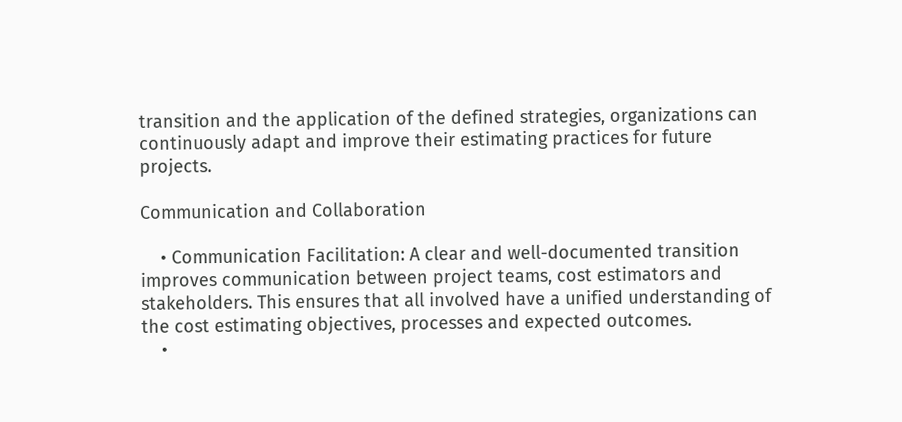transition and the application of the defined strategies, organizations can continuously adapt and improve their estimating practices for future projects.

Communication and Collaboration

    • Communication Facilitation: A clear and well-documented transition improves communication between project teams, cost estimators and stakeholders. This ensures that all involved have a unified understanding of the cost estimating objectives, processes and expected outcomes.
    •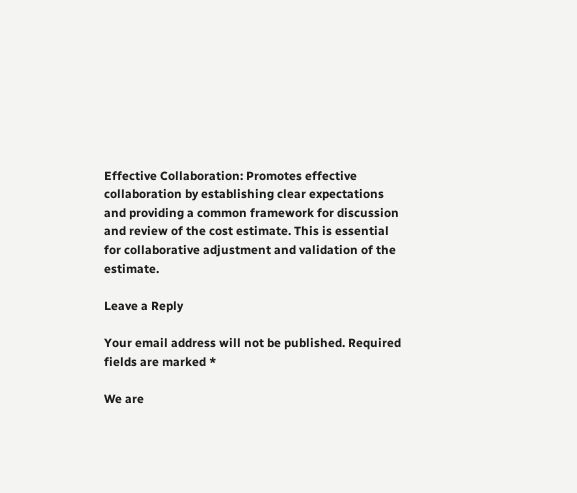Effective Collaboration: Promotes effective collaboration by establishing clear expectations and providing a common framework for discussion and review of the cost estimate. This is essential for collaborative adjustment and validation of the estimate.

Leave a Reply

Your email address will not be published. Required fields are marked *

We are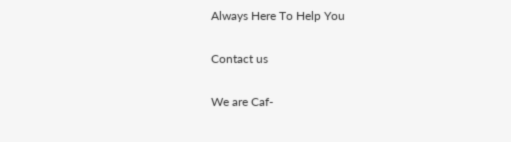Always Here To Help You

Contact us

We are Caf-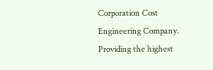Corporation Cost Engineering Company. Providing the highest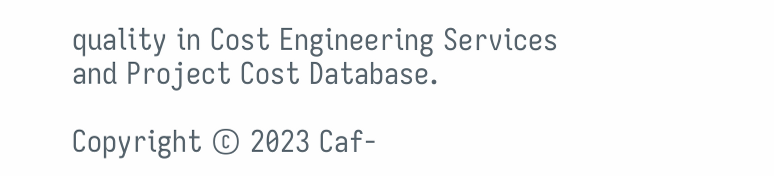quality in Cost Engineering Services and Project Cost Database.

Copyright © 2023 Caf-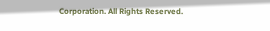Corporation. All Rights Reserved.